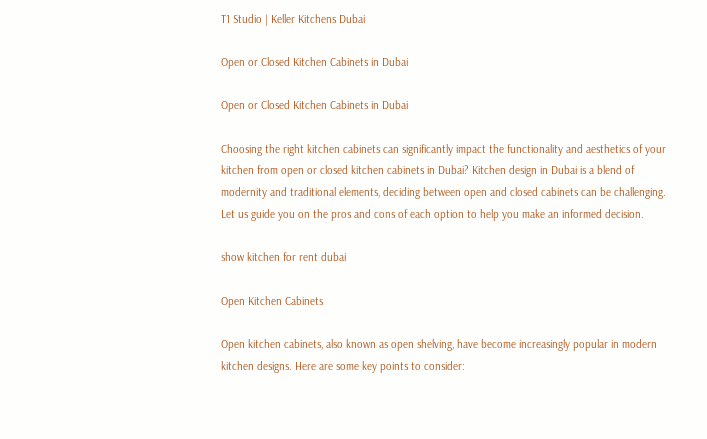T1 Studio | Keller Kitchens Dubai

Open or Closed Kitchen Cabinets in Dubai

Open or Closed Kitchen Cabinets in Dubai

Choosing the right kitchen cabinets can significantly impact the functionality and aesthetics of your kitchen from open or closed kitchen cabinets in Dubai? Kitchen design in Dubai is a blend of modernity and traditional elements, deciding between open and closed cabinets can be challenging. Let us guide you on the pros and cons of each option to help you make an informed decision.

show kitchen for rent dubai

Open Kitchen Cabinets

Open kitchen cabinets, also known as open shelving, have become increasingly popular in modern kitchen designs. Here are some key points to consider: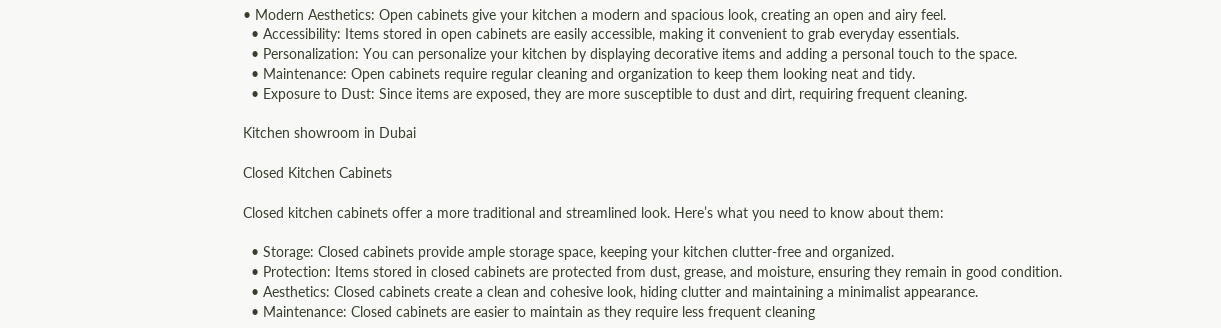• Modern Aesthetics: Open cabinets give your kitchen a modern and spacious look, creating an open and airy feel.
  • Accessibility: Items stored in open cabinets are easily accessible, making it convenient to grab everyday essentials.
  • Personalization: You can personalize your kitchen by displaying decorative items and adding a personal touch to the space.
  • Maintenance: Open cabinets require regular cleaning and organization to keep them looking neat and tidy.
  • Exposure to Dust: Since items are exposed, they are more susceptible to dust and dirt, requiring frequent cleaning.

Kitchen showroom in Dubai

Closed Kitchen Cabinets

Closed kitchen cabinets offer a more traditional and streamlined look. Here’s what you need to know about them:

  • Storage: Closed cabinets provide ample storage space, keeping your kitchen clutter-free and organized.
  • Protection: Items stored in closed cabinets are protected from dust, grease, and moisture, ensuring they remain in good condition.
  • Aesthetics: Closed cabinets create a clean and cohesive look, hiding clutter and maintaining a minimalist appearance.
  • Maintenance: Closed cabinets are easier to maintain as they require less frequent cleaning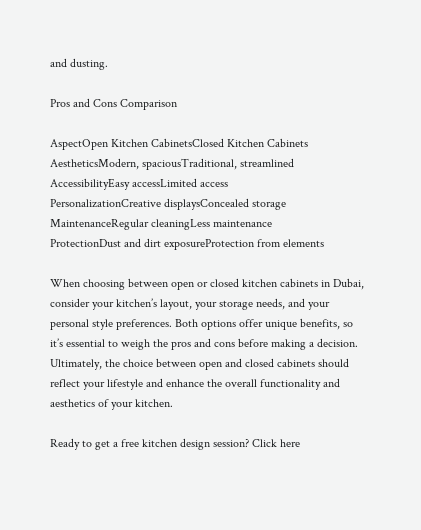and dusting.

Pros and Cons Comparison

AspectOpen Kitchen CabinetsClosed Kitchen Cabinets
AestheticsModern, spaciousTraditional, streamlined
AccessibilityEasy accessLimited access
PersonalizationCreative displaysConcealed storage
MaintenanceRegular cleaningLess maintenance
ProtectionDust and dirt exposureProtection from elements

When choosing between open or closed kitchen cabinets in Dubai, consider your kitchen’s layout, your storage needs, and your personal style preferences. Both options offer unique benefits, so it’s essential to weigh the pros and cons before making a decision. Ultimately, the choice between open and closed cabinets should reflect your lifestyle and enhance the overall functionality and aesthetics of your kitchen.

Ready to get a free kitchen design session? Click here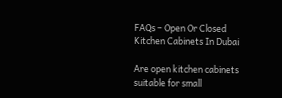FAQs – Open Or Closed Kitchen Cabinets In Dubai

Are open kitchen cabinets suitable for small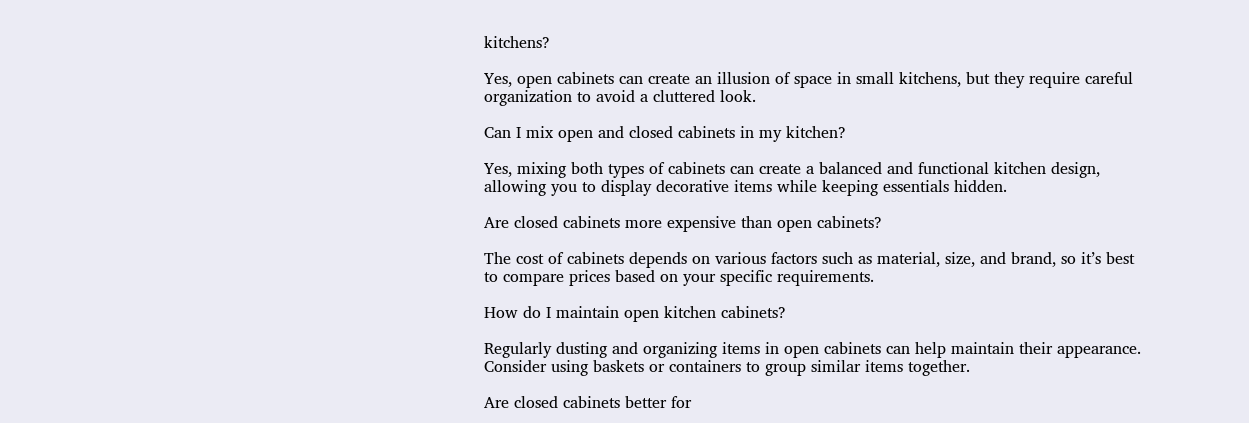kitchens?

Yes, open cabinets can create an illusion of space in small kitchens, but they require careful organization to avoid a cluttered look.

Can I mix open and closed cabinets in my kitchen?

Yes, mixing both types of cabinets can create a balanced and functional kitchen design, allowing you to display decorative items while keeping essentials hidden.

Are closed cabinets more expensive than open cabinets?

The cost of cabinets depends on various factors such as material, size, and brand, so it’s best to compare prices based on your specific requirements.

How do I maintain open kitchen cabinets?

Regularly dusting and organizing items in open cabinets can help maintain their appearance. Consider using baskets or containers to group similar items together.

Are closed cabinets better for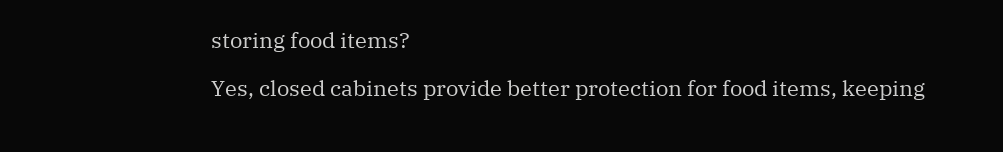storing food items?

Yes, closed cabinets provide better protection for food items, keeping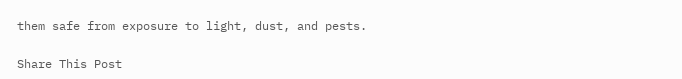them safe from exposure to light, dust, and pests.

Share This Post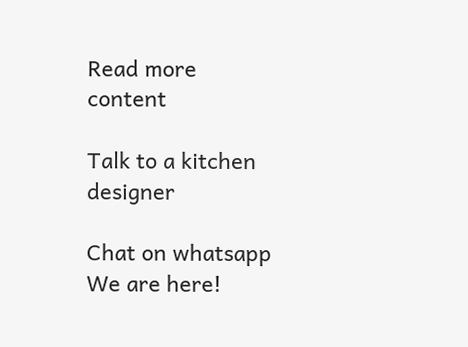Read more content

Talk to a kitchen designer

Chat on whatsapp
We are here!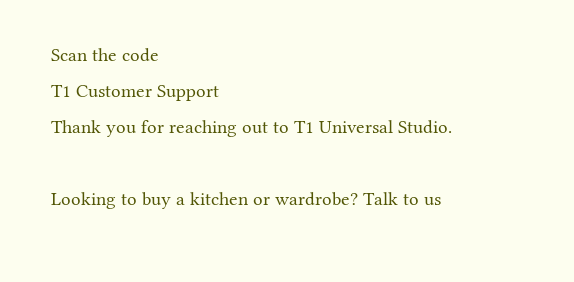Scan the code
T1 Customer Support
Thank you for reaching out to T1 Universal Studio.

Looking to buy a kitchen or wardrobe? Talk to us